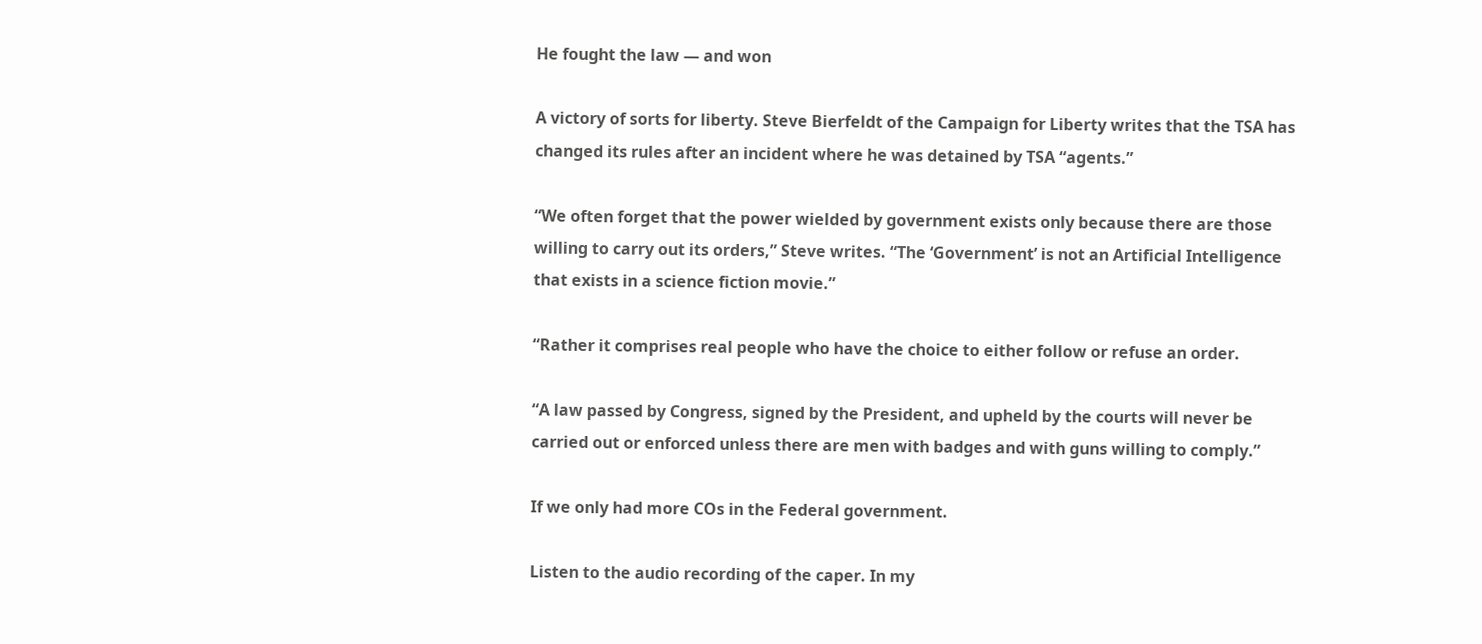He fought the law — and won

A victory of sorts for liberty. Steve Bierfeldt of the Campaign for Liberty writes that the TSA has changed its rules after an incident where he was detained by TSA “agents.”

“We often forget that the power wielded by government exists only because there are those willing to carry out its orders,” Steve writes. “The ‘Government’ is not an Artificial Intelligence that exists in a science fiction movie.”

“Rather it comprises real people who have the choice to either follow or refuse an order.

“A law passed by Congress, signed by the President, and upheld by the courts will never be carried out or enforced unless there are men with badges and with guns willing to comply.”

If we only had more COs in the Federal government.

Listen to the audio recording of the caper. In my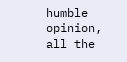humble opinion, all the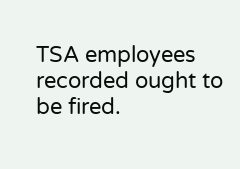TSA employees recorded ought to be fired.